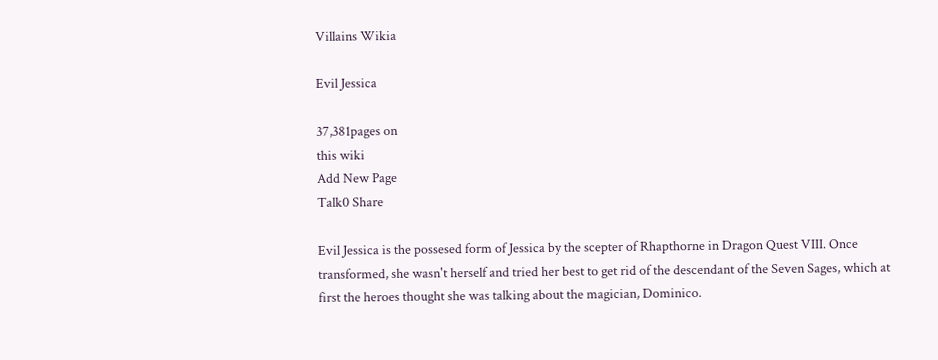Villains Wikia

Evil Jessica

37,381pages on
this wiki
Add New Page
Talk0 Share

Evil Jessica is the possesed form of Jessica by the scepter of Rhapthorne in Dragon Quest VIII. Once transformed, she wasn't herself and tried her best to get rid of the descendant of the Seven Sages, which at first the heroes thought she was talking about the magician, Dominico.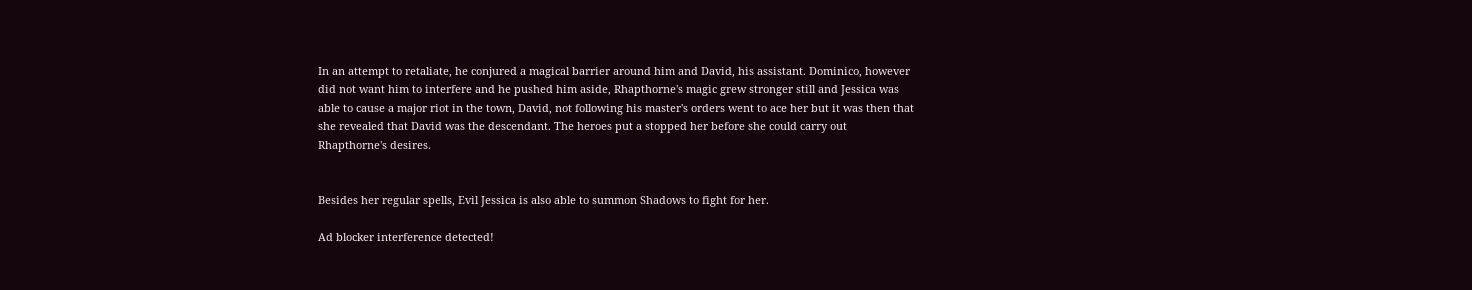In an attempt to retaliate, he conjured a magical barrier around him and David, his assistant. Dominico, however did not want him to interfere and he pushed him aside, Rhapthorne's magic grew stronger still and Jessica was able to cause a major riot in the town, David, not following his master's orders went to ace her but it was then that she revealed that David was the descendant. The heroes put a stopped her before she could carry out Rhapthorne's desires.


Besides her regular spells, Evil Jessica is also able to summon Shadows to fight for her.

Ad blocker interference detected!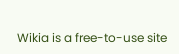Wikia is a free-to-use site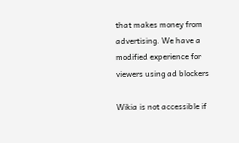that makes money from advertising. We have a modified experience for viewers using ad blockers

Wikia is not accessible if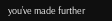you’ve made further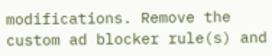modifications. Remove the custom ad blocker rule(s) and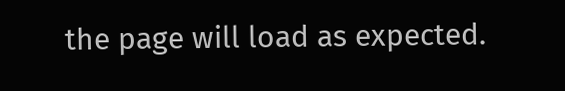the page will load as expected.